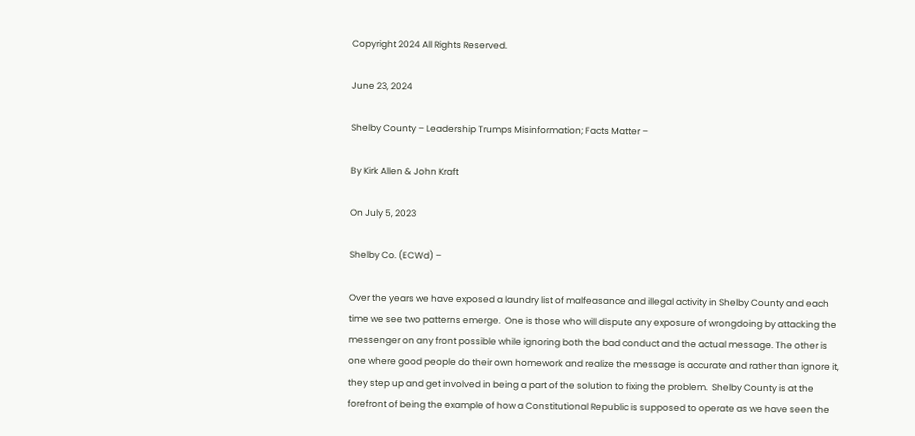Copyright 2024 All Rights Reserved.

June 23, 2024

Shelby County – Leadership Trumps Misinformation; Facts Matter –

By Kirk Allen & John Kraft

On July 5, 2023

Shelby Co. (ECWd) –

Over the years we have exposed a laundry list of malfeasance and illegal activity in Shelby County and each time we see two patterns emerge.  One is those who will dispute any exposure of wrongdoing by attacking the messenger on any front possible while ignoring both the bad conduct and the actual message. The other is one where good people do their own homework and realize the message is accurate and rather than ignore it, they step up and get involved in being a part of the solution to fixing the problem.  Shelby County is at the forefront of being the example of how a Constitutional Republic is supposed to operate as we have seen the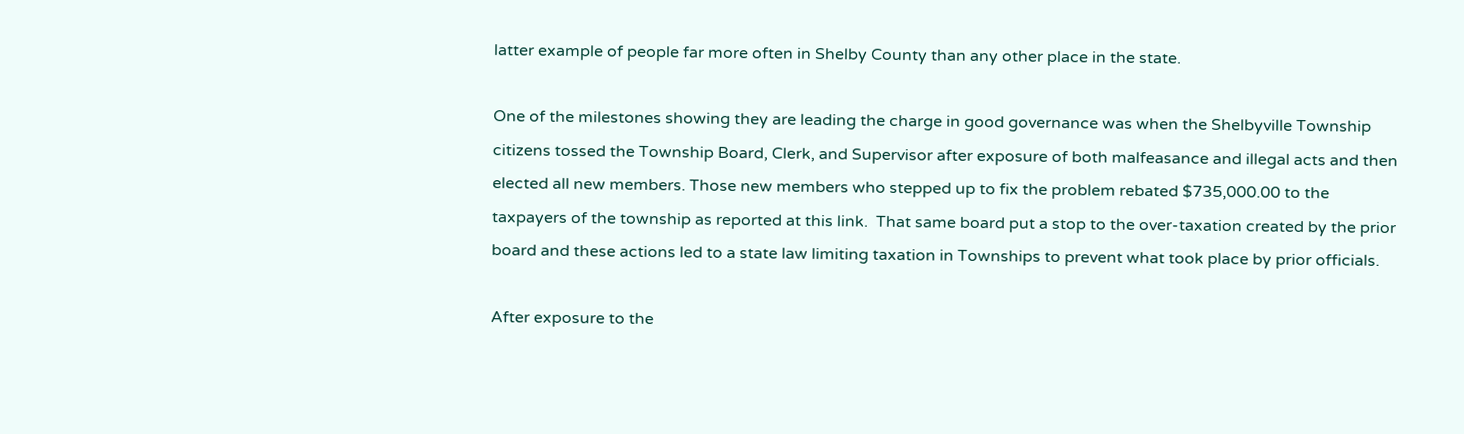latter example of people far more often in Shelby County than any other place in the state.

One of the milestones showing they are leading the charge in good governance was when the Shelbyville Township citizens tossed the Township Board, Clerk, and Supervisor after exposure of both malfeasance and illegal acts and then elected all new members. Those new members who stepped up to fix the problem rebated $735,000.00 to the taxpayers of the township as reported at this link.  That same board put a stop to the over-taxation created by the prior board and these actions led to a state law limiting taxation in Townships to prevent what took place by prior officials.

After exposure to the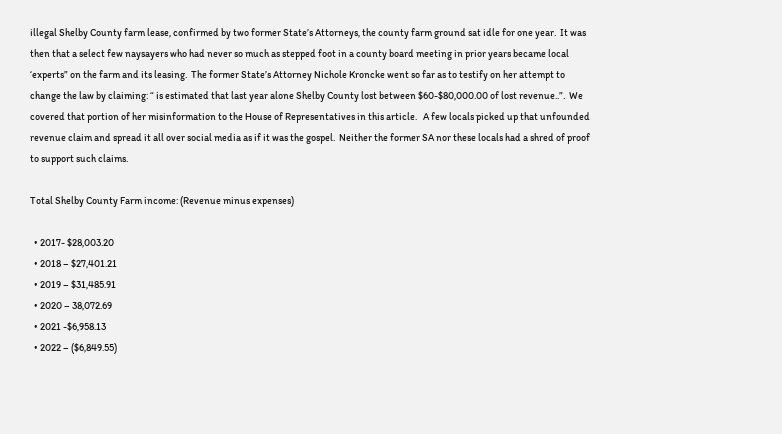illegal Shelby County farm lease, confirmed by two former State’s Attorneys, the county farm ground sat idle for one year.  It was then that a select few naysayers who had never so much as stepped foot in a county board meeting in prior years became local ‘experts” on the farm and its leasing.  The former State’s Attorney Nichole Kroncke went so far as to testify on her attempt to change the law by claiming: “ is estimated that last year alone Shelby County lost between $60-$80,000.00 of lost revenue..”.  We covered that portion of her misinformation to the House of Representatives in this article.   A few locals picked up that unfounded revenue claim and spread it all over social media as if it was the gospel.  Neither the former SA nor these locals had a shred of proof to support such claims.

Total Shelby County Farm income: (Revenue minus expenses)

  • 2017- $28,003.20
  • 2018 – $27,401.21
  • 2019 – $31,485.91
  • 2020 – 38,072.69
  • 2021 -$6,958.13
  • 2022 – ($6,849.55)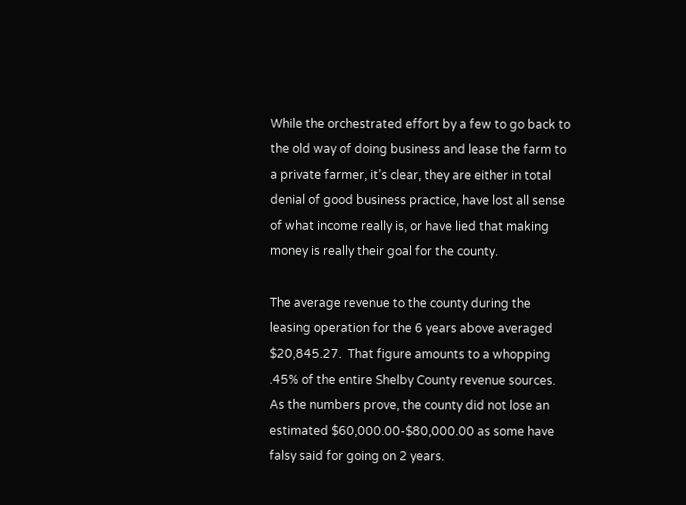While the orchestrated effort by a few to go back to the old way of doing business and lease the farm to a private farmer, it’s clear, they are either in total denial of good business practice, have lost all sense of what income really is, or have lied that making money is really their goal for the county.

The average revenue to the county during the leasing operation for the 6 years above averaged $20,845.27.  That figure amounts to a whopping .45% of the entire Shelby County revenue sources.  As the numbers prove, the county did not lose an estimated $60,000.00-$80,000.00 as some have falsy said for going on 2 years.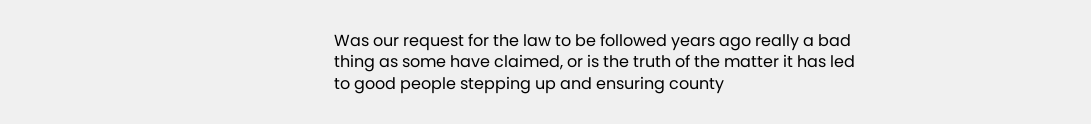Was our request for the law to be followed years ago really a bad thing as some have claimed, or is the truth of the matter it has led to good people stepping up and ensuring county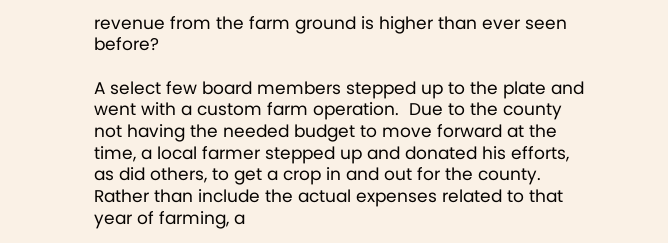revenue from the farm ground is higher than ever seen before?

A select few board members stepped up to the plate and went with a custom farm operation.  Due to the county not having the needed budget to move forward at the time, a local farmer stepped up and donated his efforts, as did others, to get a crop in and out for the county.  Rather than include the actual expenses related to that year of farming, a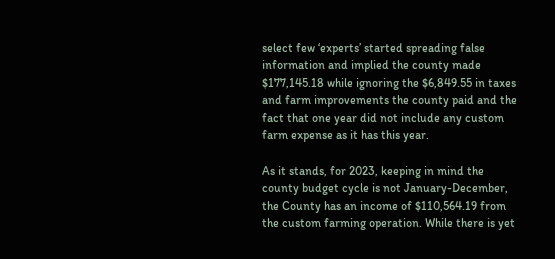select few ‘experts’ started spreading false information and implied the county made $177,145.18 while ignoring the $6,849.55 in taxes and farm improvements the county paid and the fact that one year did not include any custom farm expense as it has this year.

As it stands, for 2023, keeping in mind the county budget cycle is not January-December, the County has an income of $110,564.19 from the custom farming operation. While there is yet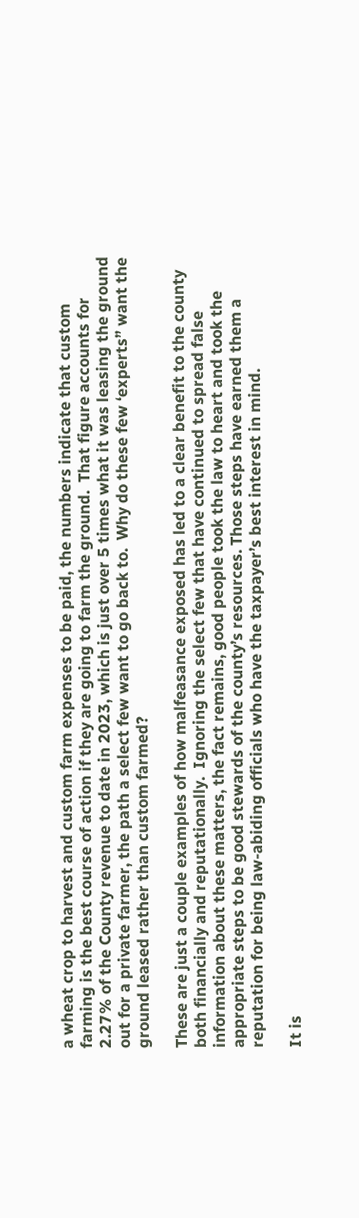a wheat crop to harvest and custom farm expenses to be paid, the numbers indicate that custom farming is the best course of action if they are going to farm the ground.  That figure accounts for 2.27% of the County revenue to date in 2023, which is just over 5 times what it was leasing the ground out for a private farmer, the path a select few want to go back to.  Why do these few ‘experts” want the ground leased rather than custom farmed?

These are just a couple examples of how malfeasance exposed has led to a clear benefit to the county both financially and reputationally.  Ignoring the select few that have continued to spread false information about these matters, the fact remains, good people took the law to heart and took the appropriate steps to be good stewards of the county’s resources. Those steps have earned them a reputation for being law-abiding officials who have the taxpayer’s best interest in mind.

It is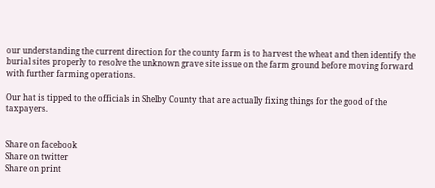our understanding the current direction for the county farm is to harvest the wheat and then identify the burial sites properly to resolve the unknown grave site issue on the farm ground before moving forward with further farming operations.

Our hat is tipped to the officials in Shelby County that are actually fixing things for the good of the taxpayers.


Share on facebook
Share on twitter
Share on print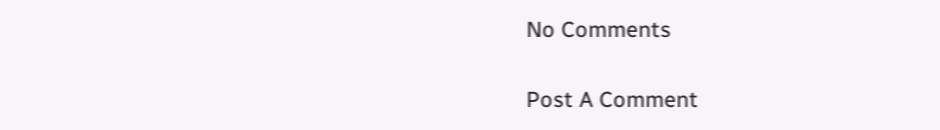No Comments

Post A Comment